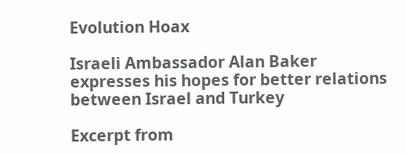Evolution Hoax

Israeli Ambassador Alan Baker expresses his hopes for better relations between Israel and Turkey

Excerpt from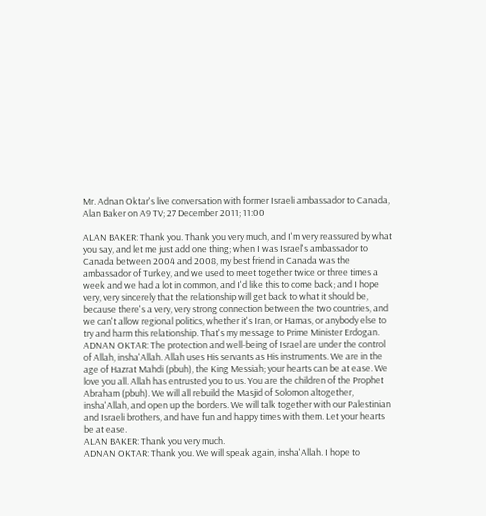Mr. Adnan Oktar's live conversation with former Israeli ambassador to Canada, Alan Baker on A9 TV; 27 December 2011; 11:00

ALAN BAKER: Thank you. Thank you very much, and I'm very reassured by what you say, and let me just add one thing; when I was Israel's ambassador to Canada between 2004 and 2008, my best friend in Canada was the ambassador of Turkey, and we used to meet together twice or three times a week and we had a lot in common, and I'd like this to come back; and I hope very, very sincerely that the relationship will get back to what it should be, because there's a very, very strong connection between the two countries, and we can't allow regional politics, whether it's Iran, or Hamas, or anybody else to try and harm this relationship. That's my message to Prime Minister Erdogan.
ADNAN OKTAR: The protection and well-being of Israel are under the control of Allah, insha'Allah. Allah uses His servants as His instruments. We are in the age of Hazrat Mahdi (pbuh), the King Messiah; your hearts can be at ease. We love you all. Allah has entrusted you to us. You are the children of the Prophet Abraham (pbuh). We will all rebuild the Masjid of Solomon altogether, insha'Allah, and open up the borders. We will talk together with our Palestinian and Israeli brothers, and have fun and happy times with them. Let your hearts be at ease.
ALAN BAKER: Thank you very much.
ADNAN OKTAR: Thank you. We will speak again, insha'Allah. I hope to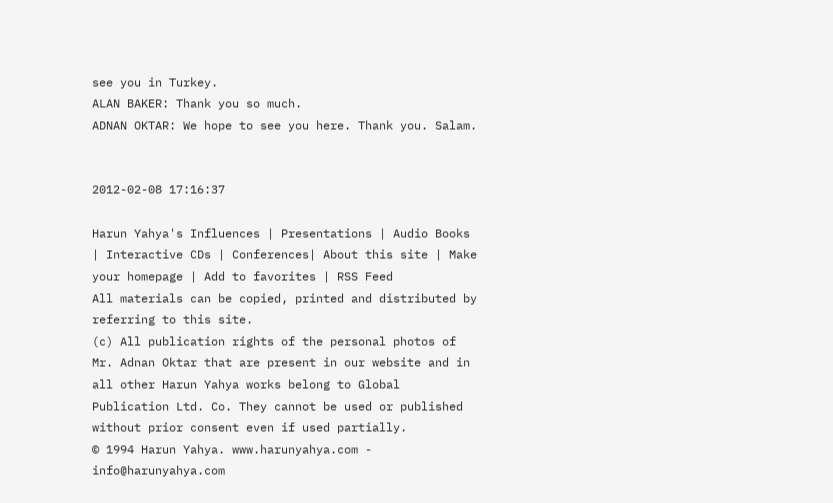see you in Turkey.
ALAN BAKER: Thank you so much.
ADNAN OKTAR: We hope to see you here. Thank you. Salam.


2012-02-08 17:16:37

Harun Yahya's Influences | Presentations | Audio Books | Interactive CDs | Conferences| About this site | Make your homepage | Add to favorites | RSS Feed
All materials can be copied, printed and distributed by referring to this site.
(c) All publication rights of the personal photos of Mr. Adnan Oktar that are present in our website and in all other Harun Yahya works belong to Global Publication Ltd. Co. They cannot be used or published without prior consent even if used partially.
© 1994 Harun Yahya. www.harunyahya.com - info@harunyahya.com